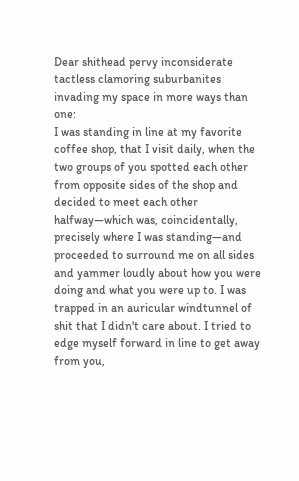Dear shithead pervy inconsiderate tactless clamoring suburbanites invading my space in more ways than one:
I was standing in line at my favorite coffee shop, that I visit daily, when the two groups of you spotted each other from opposite sides of the shop and decided to meet each other halfway—which was, coincidentally, precisely where I was standing—and proceeded to surround me on all sides and yammer loudly about how you were doing and what you were up to. I was trapped in an auricular windtunnel of shit that I didn't care about. I tried to edge myself forward in line to get away from you,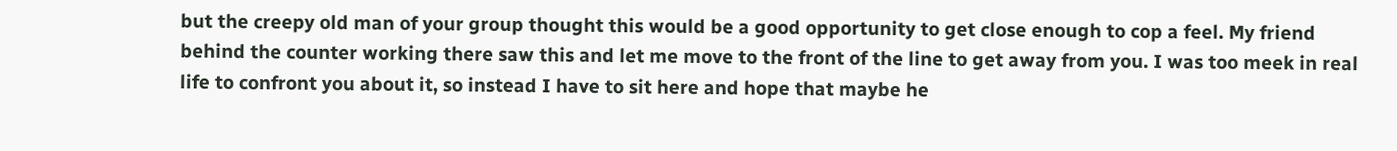but the creepy old man of your group thought this would be a good opportunity to get close enough to cop a feel. My friend behind the counter working there saw this and let me move to the front of the line to get away from you. I was too meek in real life to confront you about it, so instead I have to sit here and hope that maybe he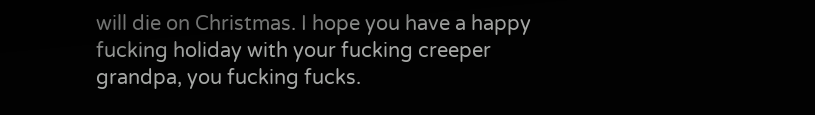will die on Christmas. I hope you have a happy fucking holiday with your fucking creeper grandpa, you fucking fucks.